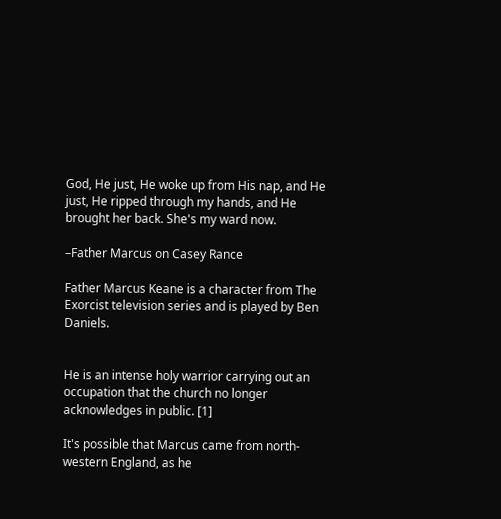God, He just, He woke up from His nap, and He just, He ripped through my hands, and He brought her back. She's my ward now.

–Father Marcus on Casey Rance

Father Marcus Keane is a character from The Exorcist television series and is played by Ben Daniels.


He is an intense holy warrior carrying out an occupation that the church no longer acknowledges in public. [1]

It's possible that Marcus came from north-western England, as he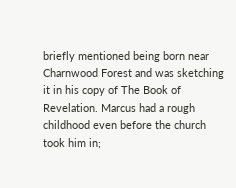briefly mentioned being born near Charnwood Forest and was sketching it in his copy of The Book of Revelation. Marcus had a rough childhood even before the church took him in;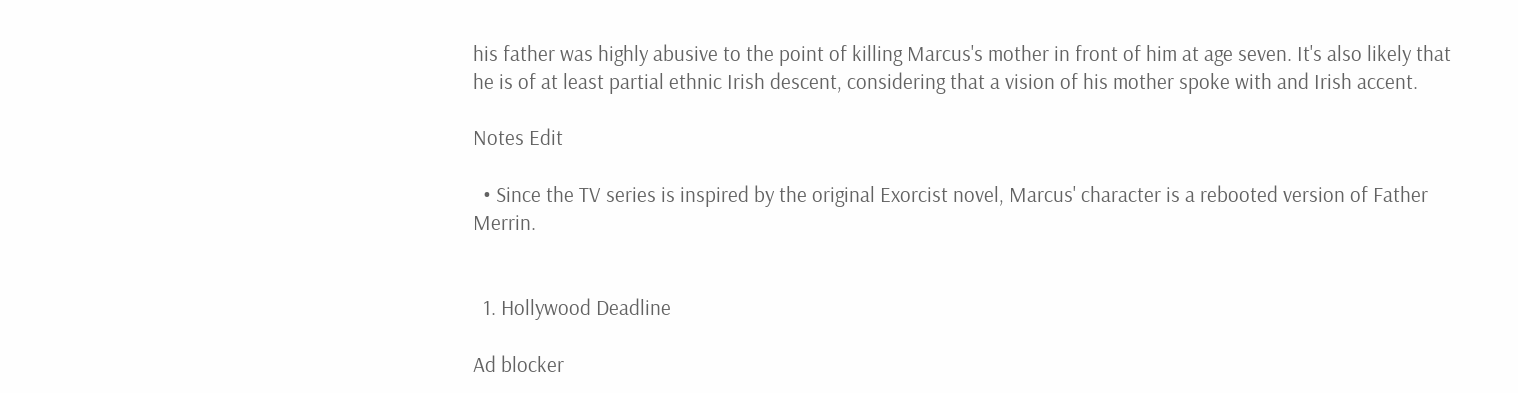his father was highly abusive to the point of killing Marcus's mother in front of him at age seven. It's also likely that he is of at least partial ethnic Irish descent, considering that a vision of his mother spoke with and Irish accent.

Notes Edit

  • Since the TV series is inspired by the original Exorcist novel, Marcus' character is a rebooted version of Father Merrin.


  1. Hollywood Deadline

Ad blocker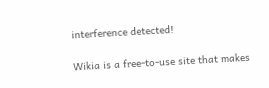interference detected!

Wikia is a free-to-use site that makes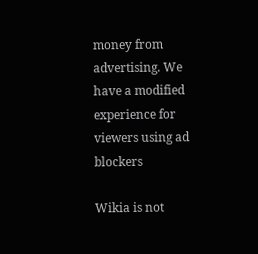money from advertising. We have a modified experience for viewers using ad blockers

Wikia is not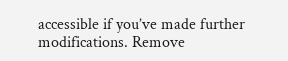accessible if you’ve made further modifications. Remove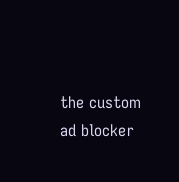the custom ad blocker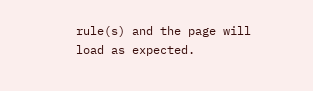rule(s) and the page will load as expected.